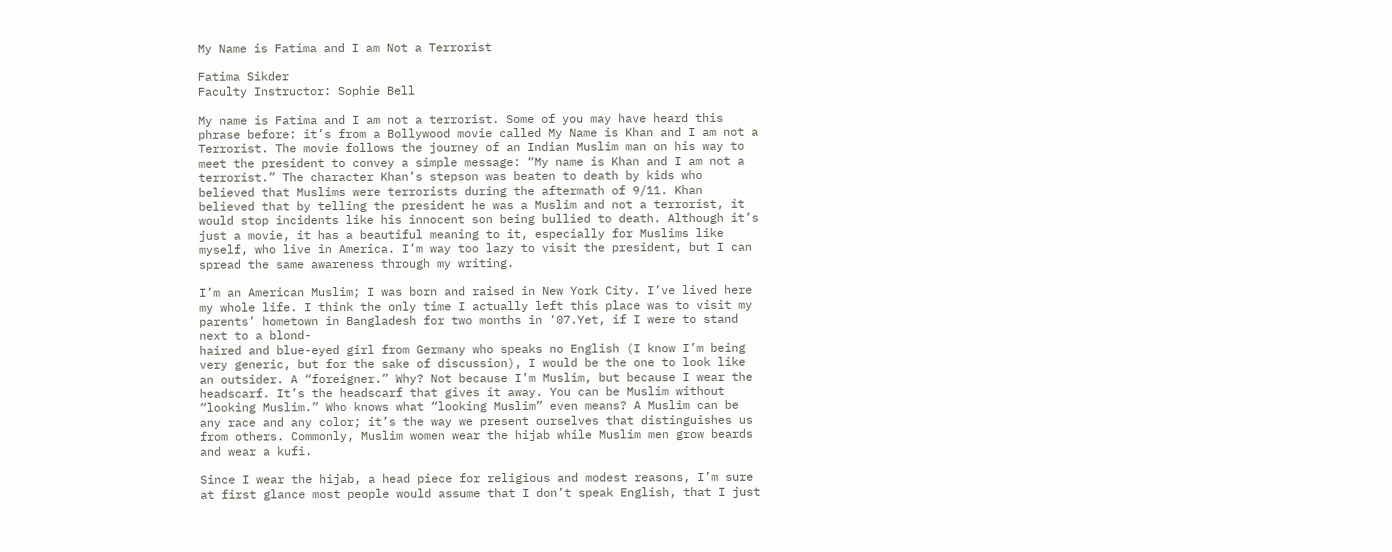My Name is Fatima and I am Not a Terrorist

Fatima Sikder
Faculty Instructor: Sophie Bell

My name is Fatima and I am not a terrorist. Some of you may have heard this phrase before: it’s from a Bollywood movie called My Name is Khan and I am not a Terrorist. The movie follows the journey of an Indian Muslim man on his way to meet the president to convey a simple message: “My name is Khan and I am not a terrorist.” The character Khan’s stepson was beaten to death by kids who believed that Muslims were terrorists during the aftermath of 9/11. Khan believed that by telling the president he was a Muslim and not a terrorist, it would stop incidents like his innocent son being bullied to death. Although it’s just a movie, it has a beautiful meaning to it, especially for Muslims like myself, who live in America. I’m way too lazy to visit the president, but I can spread the same awareness through my writing.

I’m an American Muslim; I was born and raised in New York City. I’ve lived here my whole life. I think the only time I actually left this place was to visit my parents’ hometown in Bangladesh for two months in ‘07.Yet, if I were to stand next to a blond-
haired and blue-eyed girl from Germany who speaks no English (I know I’m being very generic, but for the sake of discussion), I would be the one to look like an outsider. A “foreigner.” Why? Not because I’m Muslim, but because I wear the headscarf. It’s the headscarf that gives it away. You can be Muslim without “looking Muslim.” Who knows what “looking Muslim” even means? A Muslim can be any race and any color; it’s the way we present ourselves that distinguishes us from others. Commonly, Muslim women wear the hijab while Muslim men grow beards and wear a kufi.

Since I wear the hijab, a head piece for religious and modest reasons, I’m sure at first glance most people would assume that I don’t speak English, that I just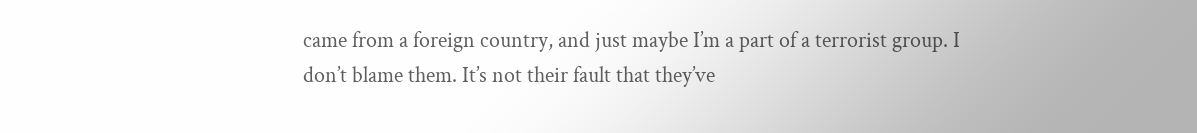came from a foreign country, and just maybe I’m a part of a terrorist group. I don’t blame them. It’s not their fault that they’ve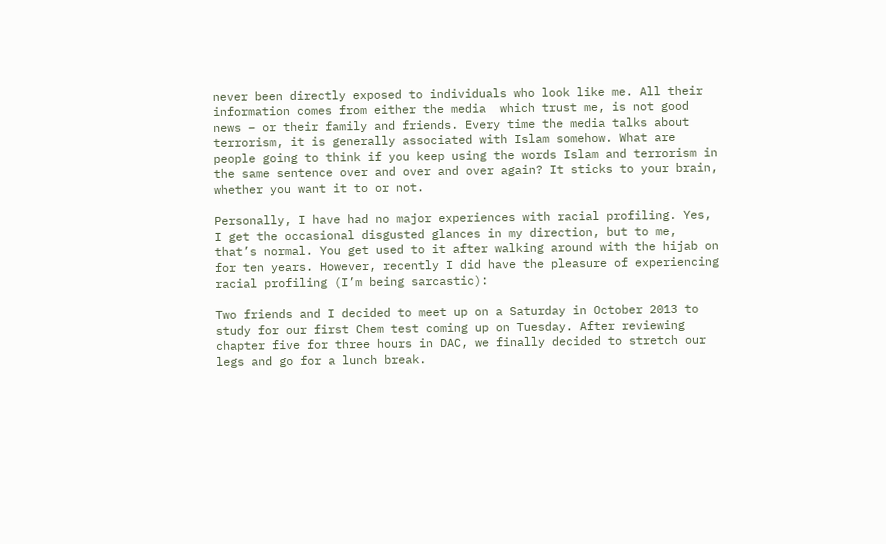never been directly exposed to individuals who look like me. All their information comes from either the media  which trust me, is not good news – or their family and friends. Every time the media talks about terrorism, it is generally associated with Islam somehow. What are people going to think if you keep using the words Islam and terrorism in the same sentence over and over and over again? It sticks to your brain, whether you want it to or not.

Personally, I have had no major experiences with racial profiling. Yes, I get the occasional disgusted glances in my direction, but to me, that’s normal. You get used to it after walking around with the hijab on for ten years. However, recently I did have the pleasure of experiencing racial profiling (I’m being sarcastic):

Two friends and I decided to meet up on a Saturday in October 2013 to study for our first Chem test coming up on Tuesday. After reviewing chapter five for three hours in DAC, we finally decided to stretch our legs and go for a lunch break.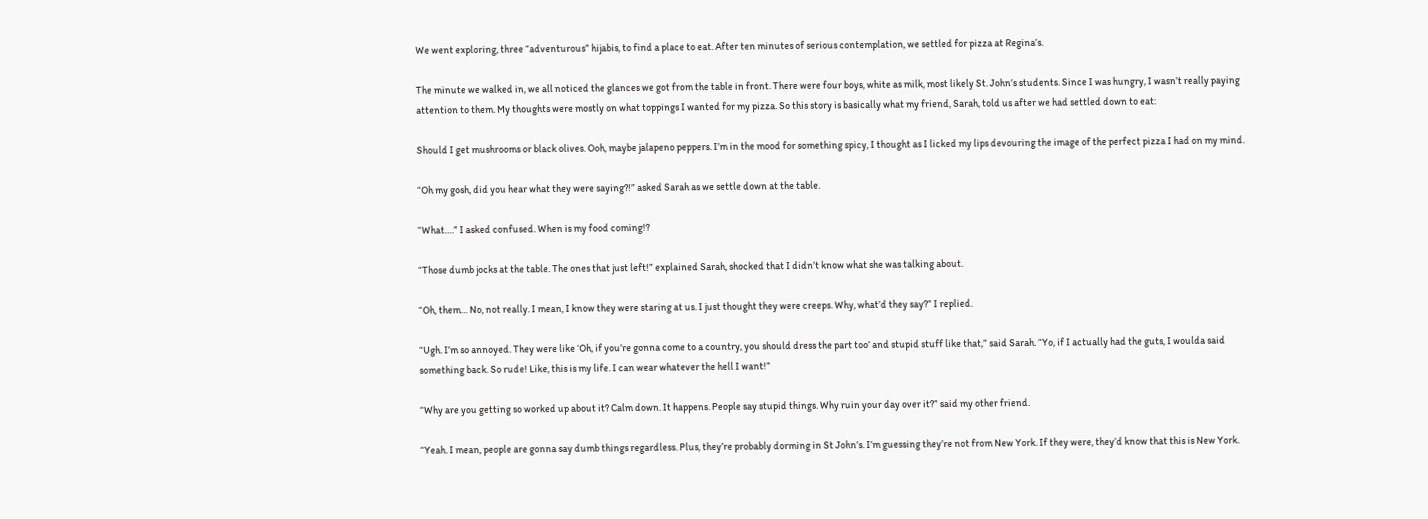We went exploring, three “adventurous” hijabis, to find a place to eat. After ten minutes of serious contemplation, we settled for pizza at Regina’s.

The minute we walked in, we all noticed the glances we got from the table in front. There were four boys, white as milk, most likely St. John’s students. Since I was hungry, I wasn’t really paying attention to them. My thoughts were mostly on what toppings I wanted for my pizza. So this story is basically what my friend, Sarah, told us after we had settled down to eat:

Should I get mushrooms or black olives. Ooh, maybe jalapeno peppers. I’m in the mood for something spicy, I thought as I licked my lips devouring the image of the perfect pizza I had on my mind.

“Oh my gosh, did you hear what they were saying?!” asked Sarah as we settle down at the table.

“What….” I asked confused. When is my food coming!?

“Those dumb jocks at the table. The ones that just left!” explained Sarah, shocked that I didn’t know what she was talking about.

“Oh, them… No, not really. I mean, I know they were staring at us. I just thought they were creeps. Why, what’d they say?” I replied.

“Ugh. I’m so annoyed. They were like ‘Oh, if you’re gonna come to a country, you should dress the part too’ and stupid stuff like that,” said Sarah. “Yo, if I actually had the guts, I woulda said something back. So rude! Like, this is my life. I can wear whatever the hell I want!”

“Why are you getting so worked up about it? Calm down. It happens. People say stupid things. Why ruin your day over it?” said my other friend.

“Yeah. I mean, people are gonna say dumb things regardless. Plus, they’re probably dorming in St John’s. I’m guessing they’re not from New York. If they were, they’d know that this is New York.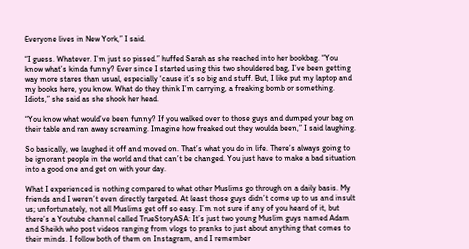Everyone lives in New York,” I said.

“I guess. Whatever. I’m just so pissed.” huffed Sarah as she reached into her bookbag. “You know what’s kinda funny? Ever since I started using this two shouldered bag, I’ve been getting way more stares than usual, especially ‘cause it’s so big and stuff. But, I like put my laptop and my books here, you know. What do they think I’m carrying, a freaking bomb or something. Idiots,” she said as she shook her head.

“You know what would’ve been funny? If you walked over to those guys and dumped your bag on their table and ran away screaming. Imagine how freaked out they woulda been,” I said laughing.

So basically, we laughed it off and moved on. That’s what you do in life. There’s always going to be ignorant people in the world and that can’t be changed. You just have to make a bad situation into a good one and get on with your day.

What I experienced is nothing compared to what other Muslims go through on a daily basis. My friends and I weren’t even directly targeted. At least those guys didn’t come up to us and insult us; unfortunately, not all Muslims get off so easy. I’m not sure if any of you heard of it, but there’s a Youtube channel called TrueStoryASA: It’s just two young Muslim guys named Adam and Sheikh who post videos ranging from vlogs to pranks to just about anything that comes to their minds. I follow both of them on Instagram, and I remember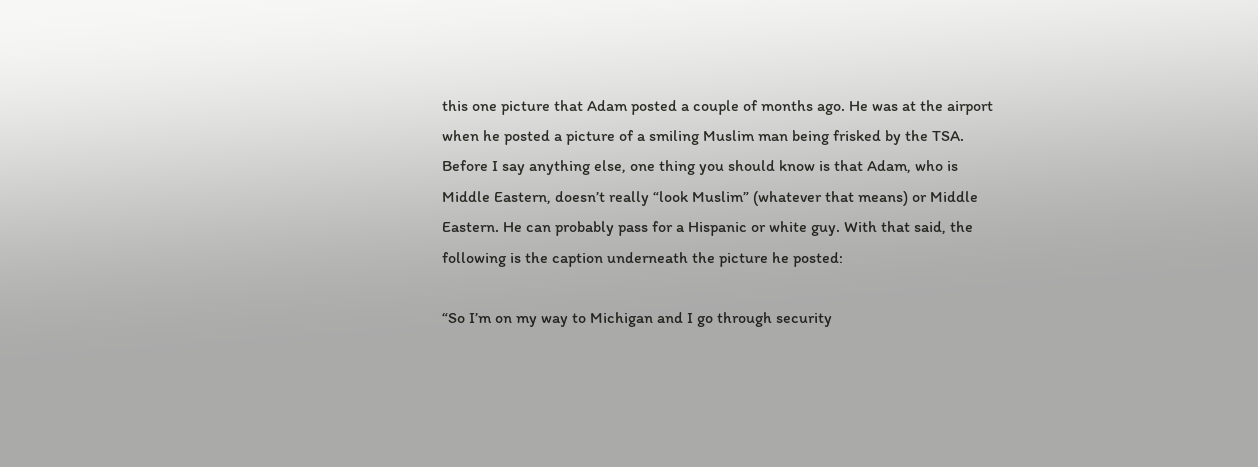this one picture that Adam posted a couple of months ago. He was at the airport when he posted a picture of a smiling Muslim man being frisked by the TSA. Before I say anything else, one thing you should know is that Adam, who is Middle Eastern, doesn’t really “look Muslim” (whatever that means) or Middle Eastern. He can probably pass for a Hispanic or white guy. With that said, the following is the caption underneath the picture he posted:

“So I’m on my way to Michigan and I go through security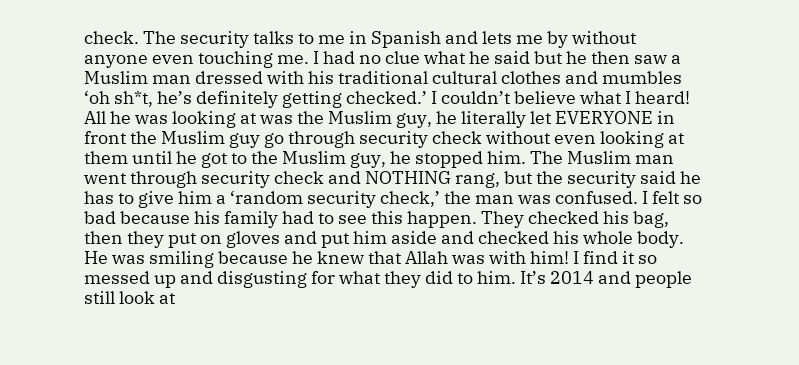check. The security talks to me in Spanish and lets me by without anyone even touching me. I had no clue what he said but he then saw a Muslim man dressed with his traditional cultural clothes and mumbles ‘oh sh*t, he’s definitely getting checked.’ I couldn’t believe what I heard! All he was looking at was the Muslim guy, he literally let EVERYONE in front the Muslim guy go through security check without even looking at them until he got to the Muslim guy, he stopped him. The Muslim man went through security check and NOTHING rang, but the security said he has to give him a ‘random security check,’ the man was confused. I felt so bad because his family had to see this happen. They checked his bag, then they put on gloves and put him aside and checked his whole body. He was smiling because he knew that Allah was with him! I find it so messed up and disgusting for what they did to him. It’s 2014 and people still look at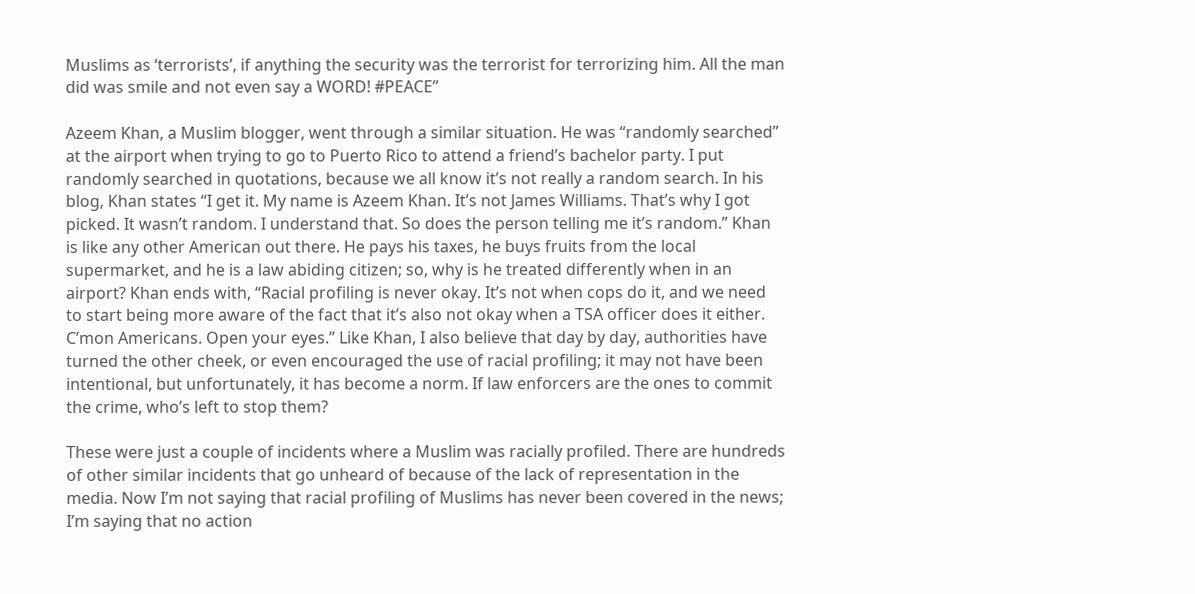Muslims as ‘terrorists’, if anything the security was the terrorist for terrorizing him. All the man did was smile and not even say a WORD! #PEACE”

Azeem Khan, a Muslim blogger, went through a similar situation. He was “randomly searched” at the airport when trying to go to Puerto Rico to attend a friend’s bachelor party. I put randomly searched in quotations, because we all know it’s not really a random search. In his blog, Khan states “I get it. My name is Azeem Khan. It’s not James Williams. That’s why I got picked. It wasn’t random. I understand that. So does the person telling me it’s random.” Khan is like any other American out there. He pays his taxes, he buys fruits from the local supermarket, and he is a law abiding citizen; so, why is he treated differently when in an airport? Khan ends with, “Racial profiling is never okay. It’s not when cops do it, and we need to start being more aware of the fact that it’s also not okay when a TSA officer does it either. C’mon Americans. Open your eyes.” Like Khan, I also believe that day by day, authorities have turned the other cheek, or even encouraged the use of racial profiling; it may not have been intentional, but unfortunately, it has become a norm. If law enforcers are the ones to commit the crime, who’s left to stop them?

These were just a couple of incidents where a Muslim was racially profiled. There are hundreds of other similar incidents that go unheard of because of the lack of representation in the media. Now I’m not saying that racial profiling of Muslims has never been covered in the news; I’m saying that no action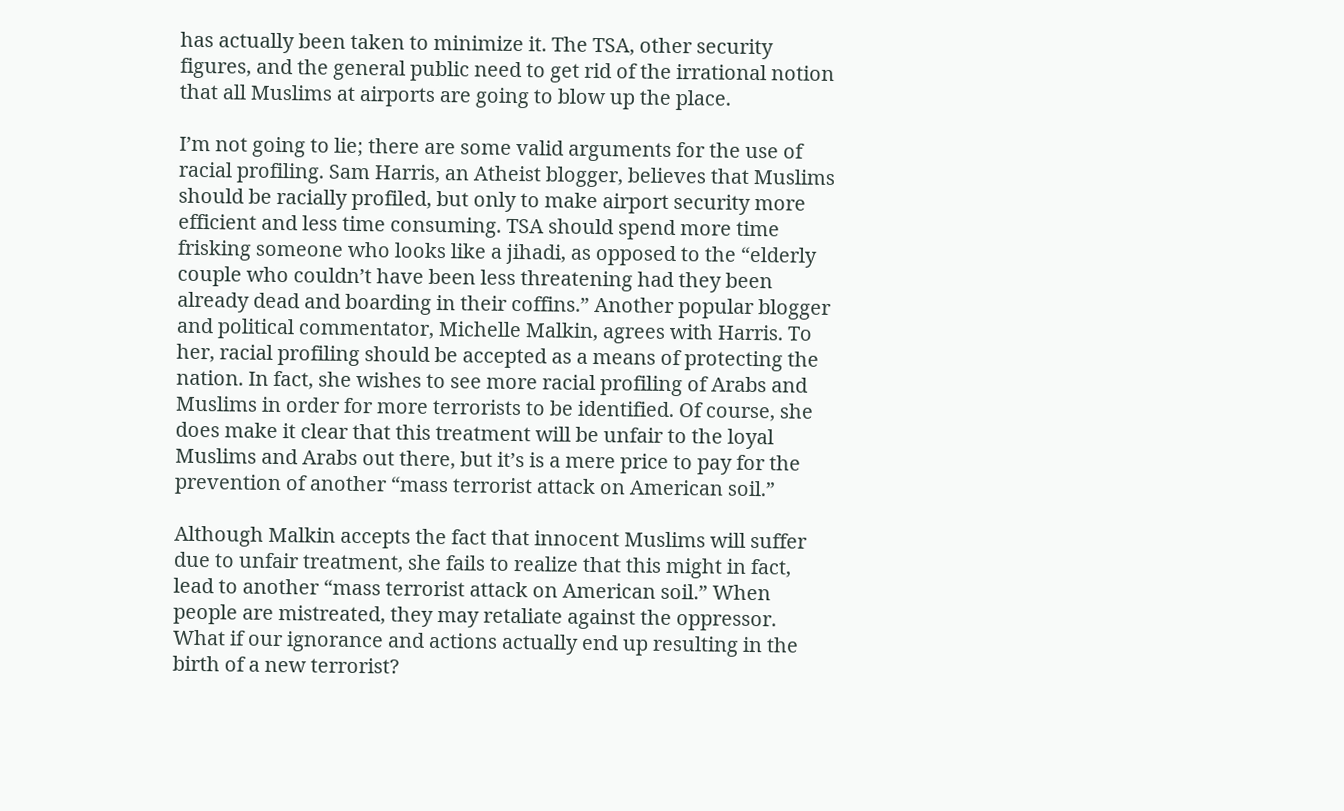has actually been taken to minimize it. The TSA, other security figures, and the general public need to get rid of the irrational notion that all Muslims at airports are going to blow up the place.

I’m not going to lie; there are some valid arguments for the use of racial profiling. Sam Harris, an Atheist blogger, believes that Muslims should be racially profiled, but only to make airport security more efficient and less time consuming. TSA should spend more time frisking someone who looks like a jihadi, as opposed to the “elderly couple who couldn’t have been less threatening had they been already dead and boarding in their coffins.” Another popular blogger and political commentator, Michelle Malkin, agrees with Harris. To her, racial profiling should be accepted as a means of protecting the nation. In fact, she wishes to see more racial profiling of Arabs and Muslims in order for more terrorists to be identified. Of course, she does make it clear that this treatment will be unfair to the loyal Muslims and Arabs out there, but it’s is a mere price to pay for the prevention of another “mass terrorist attack on American soil.”

Although Malkin accepts the fact that innocent Muslims will suffer due to unfair treatment, she fails to realize that this might in fact, lead to another “mass terrorist attack on American soil.” When people are mistreated, they may retaliate against the oppressor. What if our ignorance and actions actually end up resulting in the birth of a new terrorist?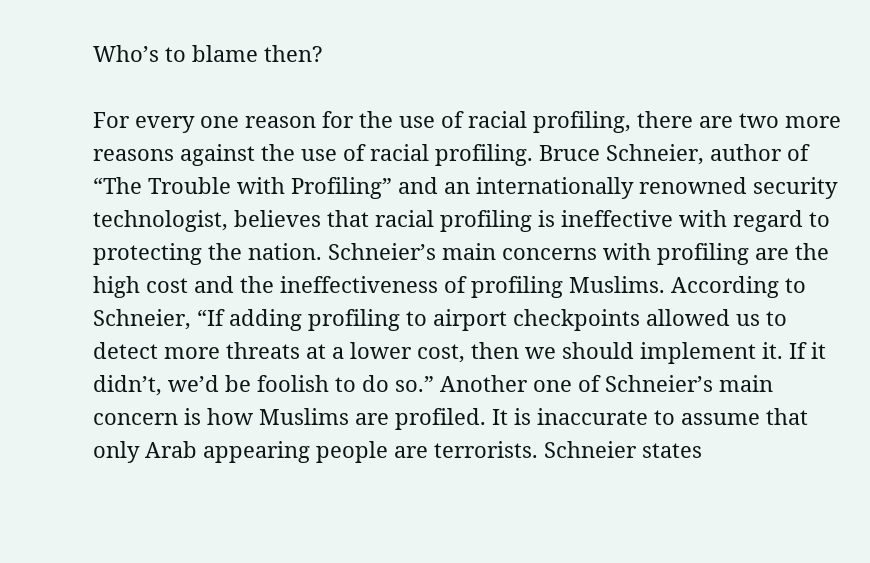Who’s to blame then?

For every one reason for the use of racial profiling, there are two more reasons against the use of racial profiling. Bruce Schneier, author of “The Trouble with Profiling” and an internationally renowned security technologist, believes that racial profiling is ineffective with regard to protecting the nation. Schneier’s main concerns with profiling are the high cost and the ineffectiveness of profiling Muslims. According to Schneier, “If adding profiling to airport checkpoints allowed us to detect more threats at a lower cost, then we should implement it. If it didn’t, we’d be foolish to do so.” Another one of Schneier’s main concern is how Muslims are profiled. It is inaccurate to assume that only Arab appearing people are terrorists. Schneier states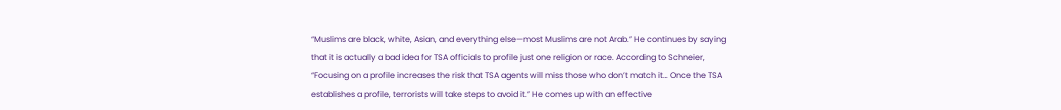“Muslims are black, white, Asian, and everything else—most Muslims are not Arab.” He continues by saying that it is actually a bad idea for TSA officials to profile just one religion or race. According to Schneier, “Focusing on a profile increases the risk that TSA agents will miss those who don’t match it… Once the TSA establishes a profile, terrorists will take steps to avoid it.” He comes up with an effective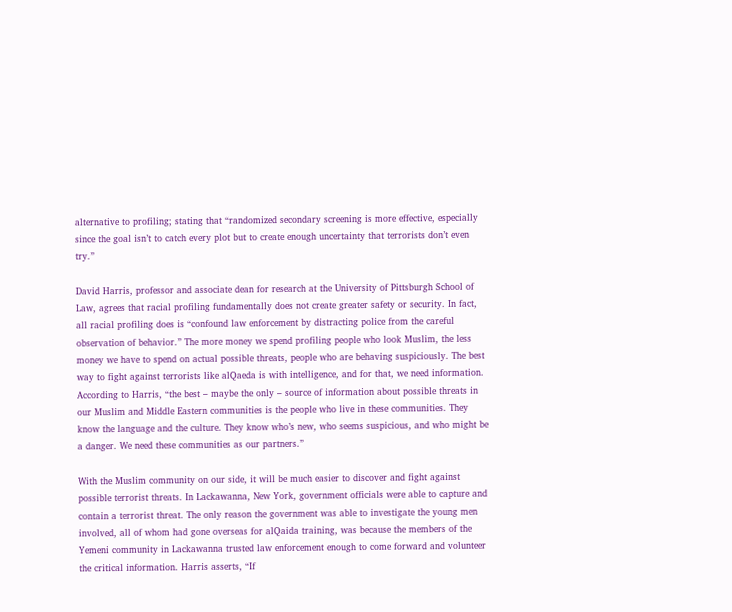alternative to profiling; stating that “randomized secondary screening is more effective, especially since the goal isn’t to catch every plot but to create enough uncertainty that terrorists don’t even try.”

David Harris, professor and associate dean for research at the University of Pittsburgh School of Law, agrees that racial profiling fundamentally does not create greater safety or security. In fact, all racial profiling does is “confound law enforcement by distracting police from the careful observation of behavior.” The more money we spend profiling people who look Muslim, the less money we have to spend on actual possible threats, people who are behaving suspiciously. The best way to fight against terrorists like alQaeda is with intelligence, and for that, we need information. According to Harris, “the best – maybe the only – source of information about possible threats in our Muslim and Middle Eastern communities is the people who live in these communities. They know the language and the culture. They know who’s new, who seems suspicious, and who might be a danger. We need these communities as our partners.”

With the Muslim community on our side, it will be much easier to discover and fight against possible terrorist threats. In Lackawanna, New York, government officials were able to capture and contain a terrorist threat. The only reason the government was able to investigate the young men involved, all of whom had gone overseas for alQaida training, was because the members of the Yemeni community in Lackawanna trusted law enforcement enough to come forward and volunteer the critical information. Harris asserts, “If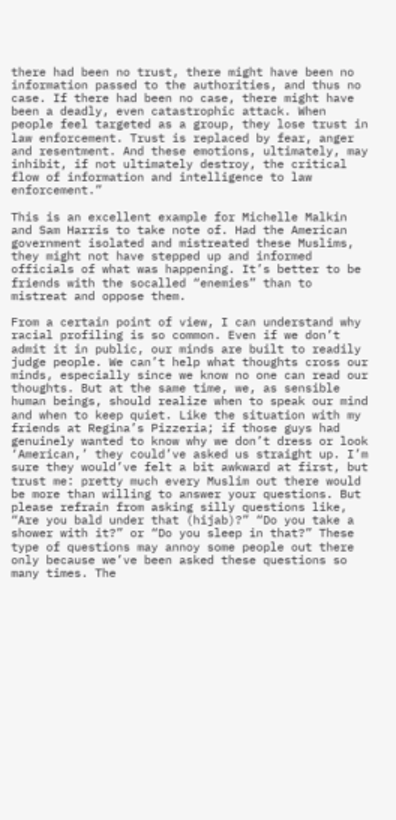there had been no trust, there might have been no information passed to the authorities, and thus no case. If there had been no case, there might have been a deadly, even catastrophic attack. When people feel targeted as a group, they lose trust in law enforcement. Trust is replaced by fear, anger and resentment. And these emotions, ultimately, may inhibit, if not ultimately destroy, the critical flow of information and intelligence to law enforcement.”

This is an excellent example for Michelle Malkin and Sam Harris to take note of. Had the American government isolated and mistreated these Muslims, they might not have stepped up and informed officials of what was happening. It’s better to be friends with the socalled “enemies” than to mistreat and oppose them.

From a certain point of view, I can understand why racial profiling is so common. Even if we don’t admit it in public, our minds are built to readily judge people. We can’t help what thoughts cross our minds, especially since we know no one can read our thoughts. But at the same time, we, as sensible human beings, should realize when to speak our mind and when to keep quiet. Like the situation with my friends at Regina’s Pizzeria; if those guys had genuinely wanted to know why we don’t dress or look ‘American,’ they could’ve asked us straight up. I’m sure they would’ve felt a bit awkward at first, but trust me: pretty much every Muslim out there would be more than willing to answer your questions. But please refrain from asking silly questions like, “Are you bald under that (hijab)?” “Do you take a shower with it?” or “Do you sleep in that?” These type of questions may annoy some people out there only because we’ve been asked these questions so many times. The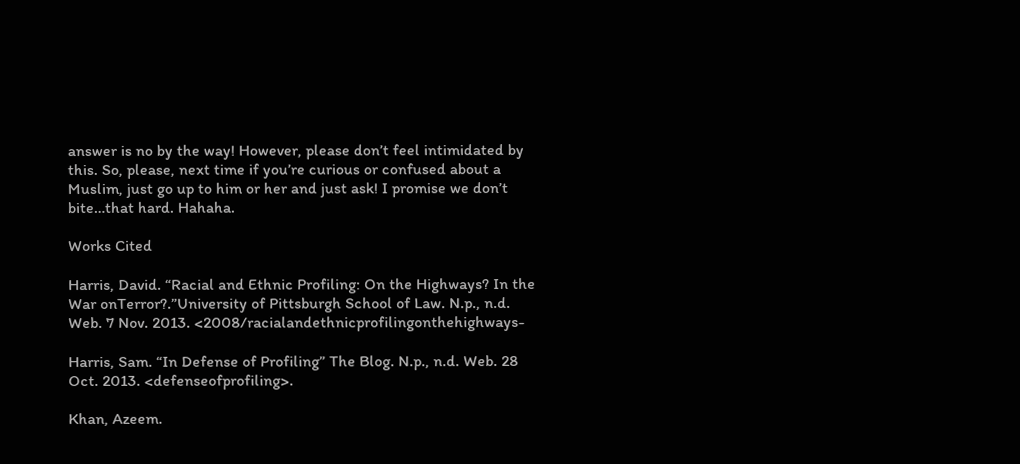answer is no by the way! However, please don’t feel intimidated by this. So, please, next time if you’re curious or confused about a Muslim, just go up to him or her and just ask! I promise we don’t bite…that hard. Hahaha.

Works Cited

Harris, David. “Racial and Ethnic Profiling: On the Highways? In the War onTerror?.”University of Pittsburgh School of Law. N.p., n.d. Web. 7 Nov. 2013. <2008/racialandethnicprofilingonthehighways-

Harris, Sam. “In Defense of Profiling” The Blog. N.p., n.d. Web. 28 Oct. 2013. <defenseofprofiling>.

Khan, Azeem.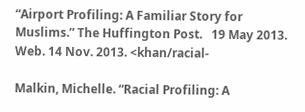“Airport Profiling: A Familiar Story for Muslims.” The Huffington Post.   19 May 2013. Web. 14 Nov. 2013. <khan/racial-

Malkin, Michelle. “Racial Profiling: A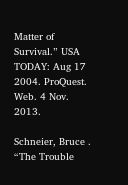Matter of Survival.” USA TODAY: Aug 17               2004. ProQuest. Web. 4 Nov. 2013.

Schneier, Bruce . “The Trouble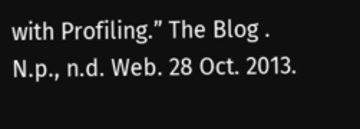with Profiling.” The Blog . N.p., n.d. Web. 28 Oct. 2013.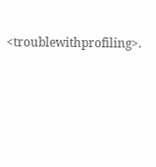<troublewithprofiling>.